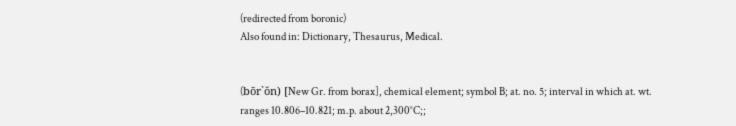(redirected from boronic)
Also found in: Dictionary, Thesaurus, Medical.


(bōr`ŏn) [New Gr. from borax], chemical element; symbol B; at. no. 5; interval in which at. wt. ranges 10.806–10.821; m.p. about 2,300°C;;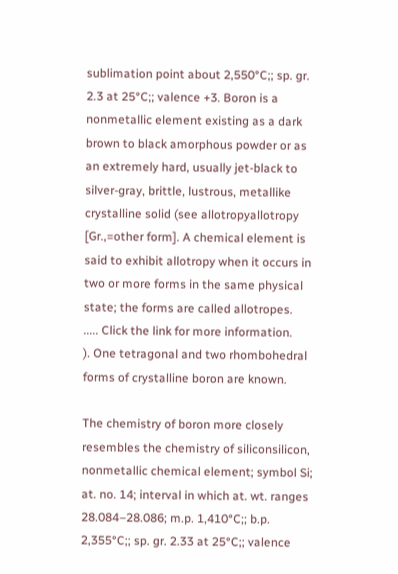sublimation point about 2,550°C;; sp. gr. 2.3 at 25°C;; valence +3. Boron is a nonmetallic element existing as a dark brown to black amorphous powder or as an extremely hard, usually jet-black to silver-gray, brittle, lustrous, metallike crystalline solid (see allotropyallotropy
[Gr.,=other form]. A chemical element is said to exhibit allotropy when it occurs in two or more forms in the same physical state; the forms are called allotropes.
..... Click the link for more information.
). One tetragonal and two rhombohedral forms of crystalline boron are known.

The chemistry of boron more closely resembles the chemistry of siliconsilicon,
nonmetallic chemical element; symbol Si; at. no. 14; interval in which at. wt. ranges 28.084–28.086; m.p. 1,410°C;; b.p. 2,355°C;; sp. gr. 2.33 at 25°C;; valence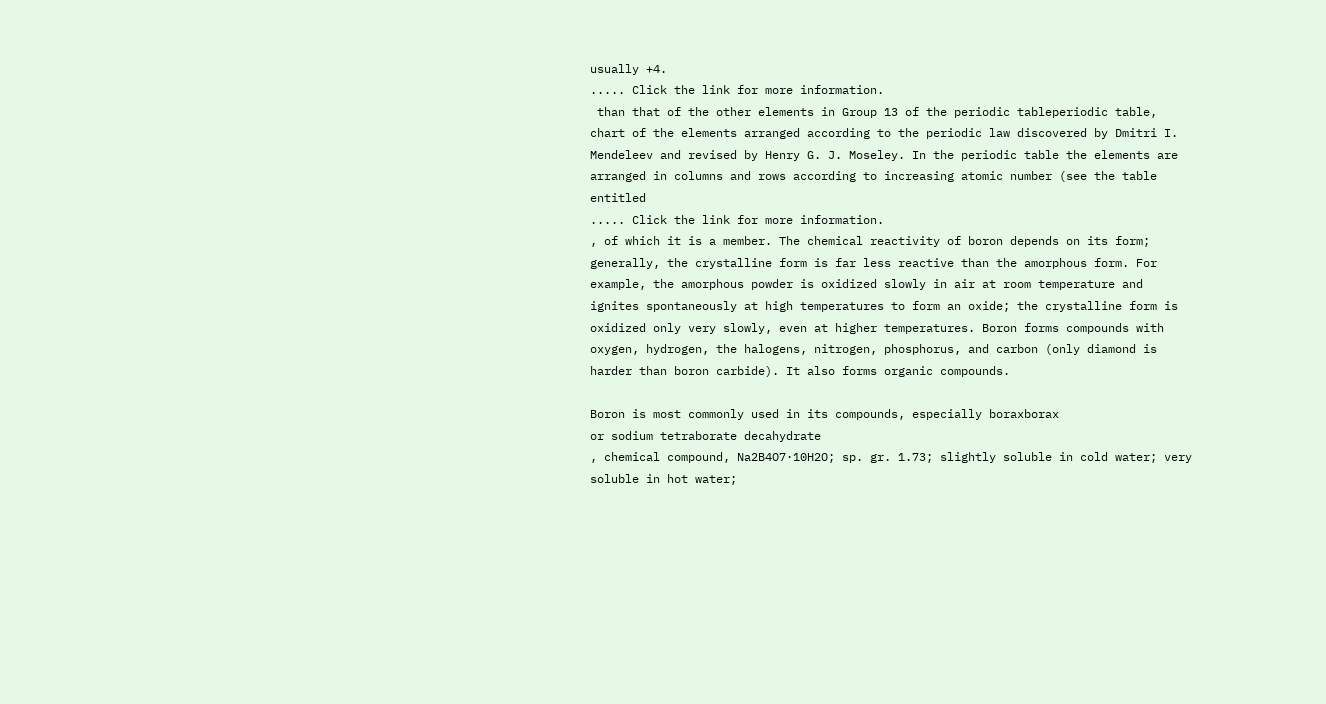usually +4.
..... Click the link for more information.
 than that of the other elements in Group 13 of the periodic tableperiodic table,
chart of the elements arranged according to the periodic law discovered by Dmitri I. Mendeleev and revised by Henry G. J. Moseley. In the periodic table the elements are arranged in columns and rows according to increasing atomic number (see the table entitled
..... Click the link for more information.
, of which it is a member. The chemical reactivity of boron depends on its form; generally, the crystalline form is far less reactive than the amorphous form. For example, the amorphous powder is oxidized slowly in air at room temperature and ignites spontaneously at high temperatures to form an oxide; the crystalline form is oxidized only very slowly, even at higher temperatures. Boron forms compounds with oxygen, hydrogen, the halogens, nitrogen, phosphorus, and carbon (only diamond is harder than boron carbide). It also forms organic compounds.

Boron is most commonly used in its compounds, especially boraxborax
or sodium tetraborate decahydrate
, chemical compound, Na2B4O7·10H2O; sp. gr. 1.73; slightly soluble in cold water; very soluble in hot water;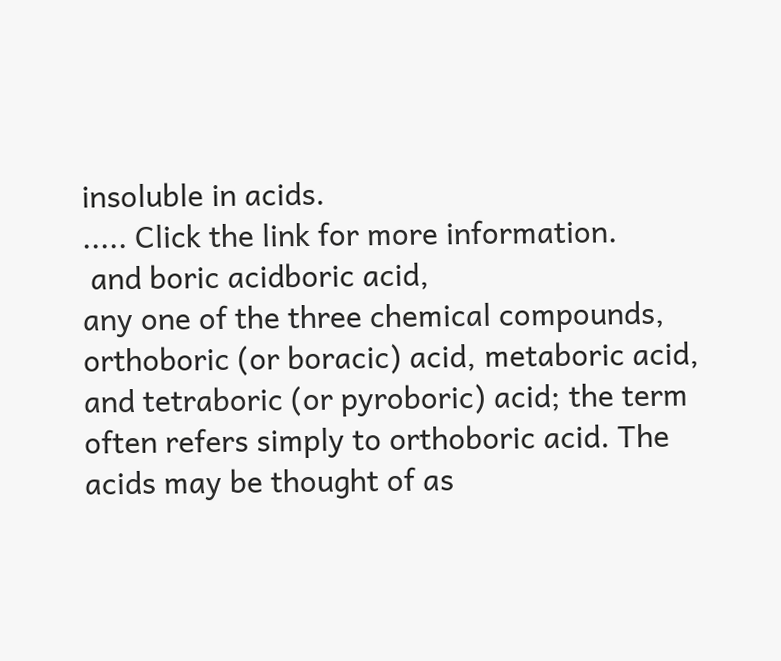insoluble in acids.
..... Click the link for more information.
 and boric acidboric acid,
any one of the three chemical compounds, orthoboric (or boracic) acid, metaboric acid, and tetraboric (or pyroboric) acid; the term often refers simply to orthoboric acid. The acids may be thought of as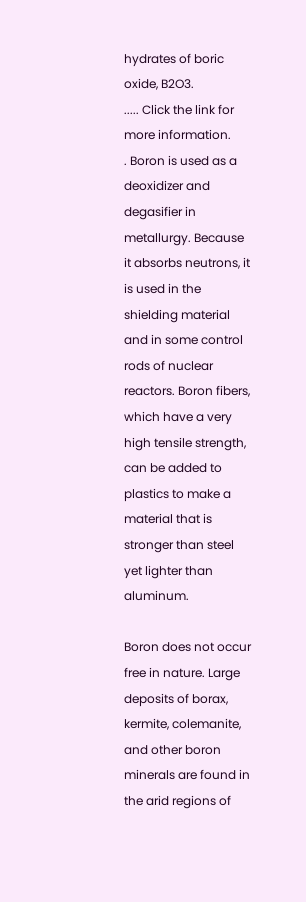hydrates of boric oxide, B2O3.
..... Click the link for more information.
. Boron is used as a deoxidizer and degasifier in metallurgy. Because it absorbs neutrons, it is used in the shielding material and in some control rods of nuclear reactors. Boron fibers, which have a very high tensile strength, can be added to plastics to make a material that is stronger than steel yet lighter than aluminum.

Boron does not occur free in nature. Large deposits of borax, kermite, colemanite, and other boron minerals are found in the arid regions of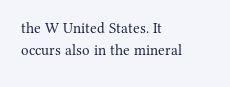the W United States. It occurs also in the mineral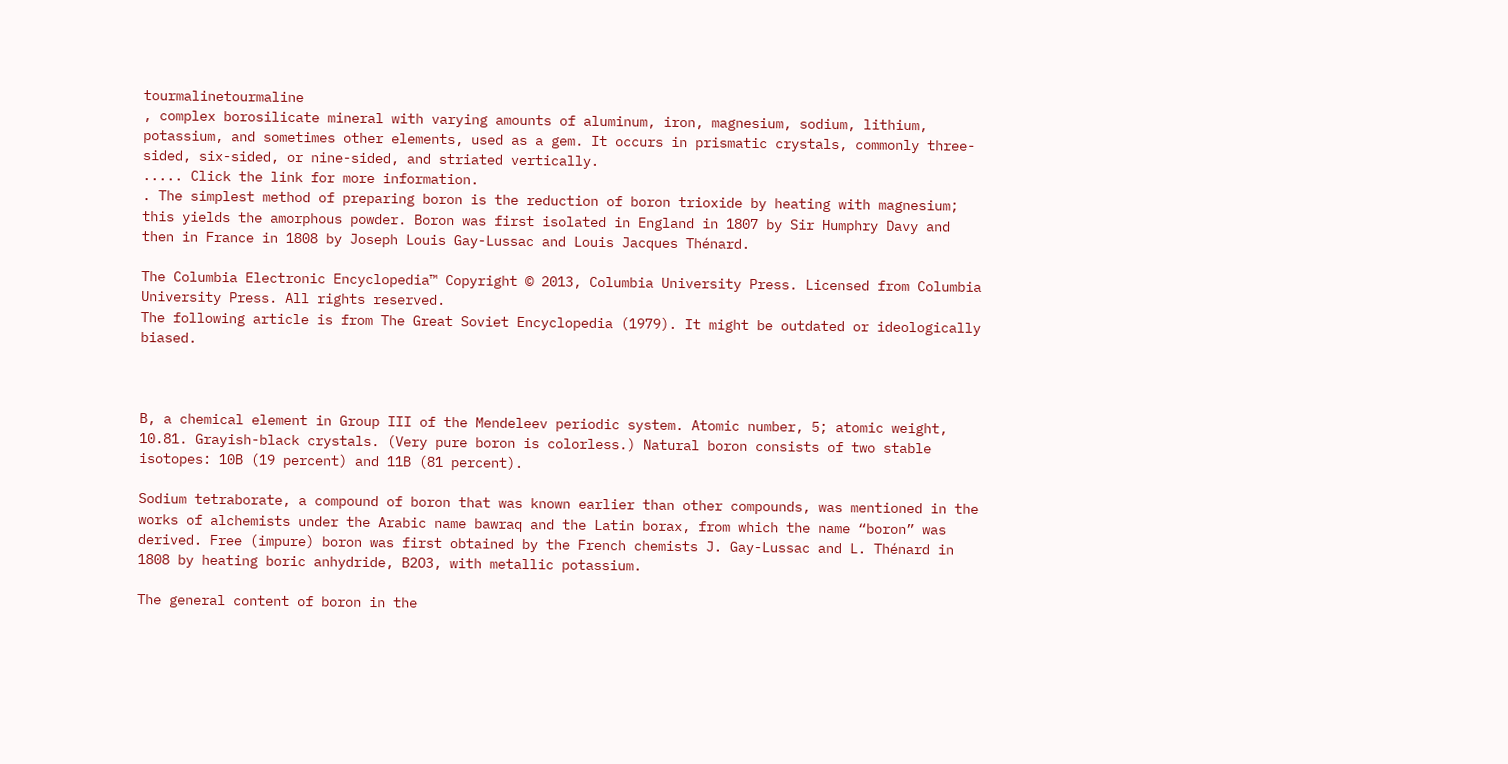tourmalinetourmaline
, complex borosilicate mineral with varying amounts of aluminum, iron, magnesium, sodium, lithium, potassium, and sometimes other elements, used as a gem. It occurs in prismatic crystals, commonly three-sided, six-sided, or nine-sided, and striated vertically.
..... Click the link for more information.
. The simplest method of preparing boron is the reduction of boron trioxide by heating with magnesium; this yields the amorphous powder. Boron was first isolated in England in 1807 by Sir Humphry Davy and then in France in 1808 by Joseph Louis Gay-Lussac and Louis Jacques Thénard.

The Columbia Electronic Encyclopedia™ Copyright © 2013, Columbia University Press. Licensed from Columbia University Press. All rights reserved.
The following article is from The Great Soviet Encyclopedia (1979). It might be outdated or ideologically biased.



B, a chemical element in Group III of the Mendeleev periodic system. Atomic number, 5; atomic weight, 10.81. Grayish-black crystals. (Very pure boron is colorless.) Natural boron consists of two stable isotopes: 10B (19 percent) and 11B (81 percent).

Sodium tetraborate, a compound of boron that was known earlier than other compounds, was mentioned in the works of alchemists under the Arabic name bawraq and the Latin borax, from which the name “boron” was derived. Free (impure) boron was first obtained by the French chemists J. Gay-Lussac and L. Thénard in 1808 by heating boric anhydride, B2O3, with metallic potassium.

The general content of boron in the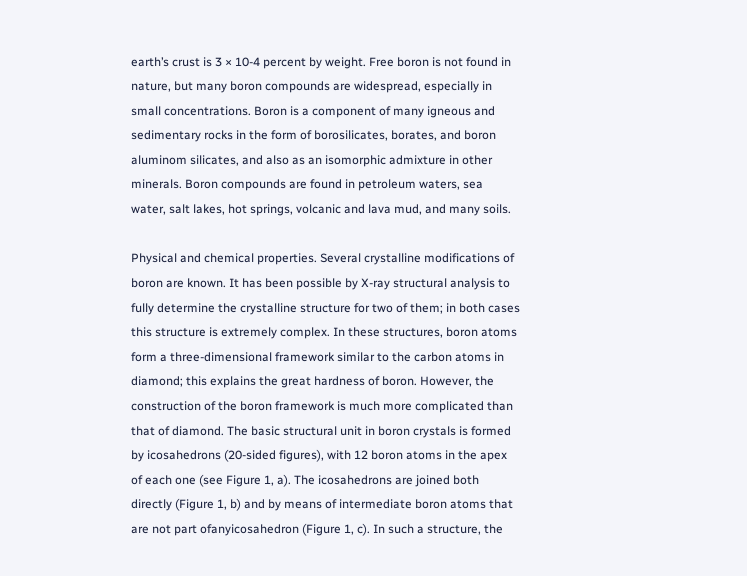earth’s crust is 3 × 10-4 percent by weight. Free boron is not found in nature, but many boron compounds are widespread, especially in small concentrations. Boron is a component of many igneous and sedimentary rocks in the form of borosilicates, borates, and boron aluminom silicates, and also as an isomorphic admixture in other minerals. Boron compounds are found in petroleum waters, sea water, salt lakes, hot springs, volcanic and lava mud, and many soils.

Physical and chemical properties. Several crystalline modifications of boron are known. It has been possible by X-ray structural analysis to fully determine the crystalline structure for two of them; in both cases this structure is extremely complex. In these structures, boron atoms form a three-dimensional framework similar to the carbon atoms in diamond; this explains the great hardness of boron. However, the construction of the boron framework is much more complicated than that of diamond. The basic structural unit in boron crystals is formed by icosahedrons (20-sided figures), with 12 boron atoms in the apex of each one (see Figure 1, a). The icosahedrons are joined both directly (Figure 1, b) and by means of intermediate boron atoms that are not part ofanyicosahedron (Figure 1, c). In such a structure, the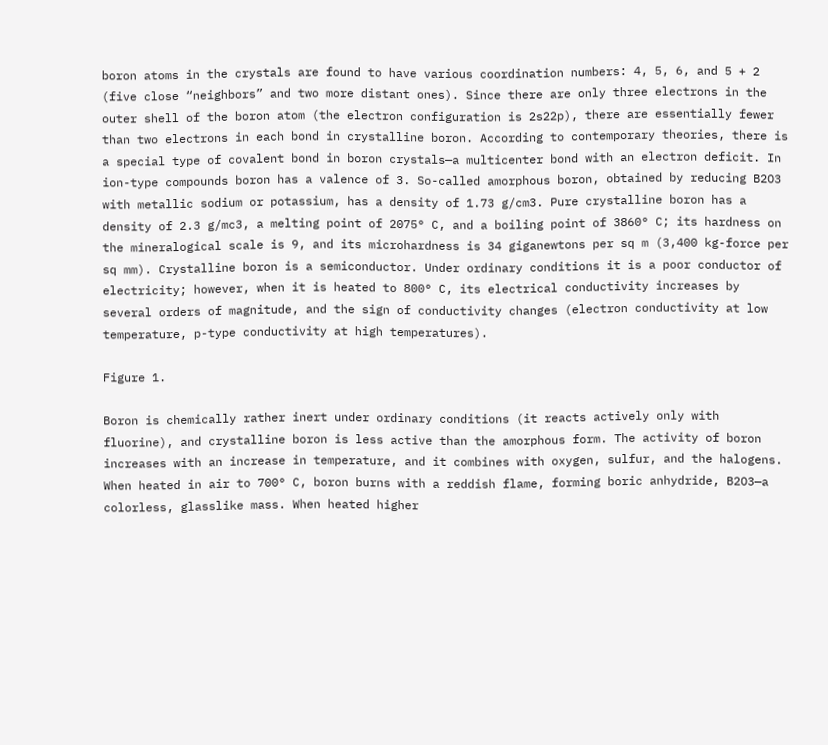boron atoms in the crystals are found to have various coordination numbers: 4, 5, 6, and 5 + 2 (five close “neighbors” and two more distant ones). Since there are only three electrons in the outer shell of the boron atom (the electron configuration is 2s22p), there are essentially fewer than two electrons in each bond in crystalline boron. According to contemporary theories, there is a special type of covalent bond in boron crystals—a multicenter bond with an electron deficit. In ion-type compounds boron has a valence of 3. So-called amorphous boron, obtained by reducing B2O3 with metallic sodium or potassium, has a density of 1.73 g/cm3. Pure crystalline boron has a density of 2.3 g/mc3, a melting point of 2075° C, and a boiling point of 3860° C; its hardness on the mineralogical scale is 9, and its microhardness is 34 giganewtons per sq m (3,400 kg-force per sq mm). Crystalline boron is a semiconductor. Under ordinary conditions it is a poor conductor of electricity; however, when it is heated to 800° C, its electrical conductivity increases by several orders of magnitude, and the sign of conductivity changes (electron conductivity at low temperature, p-type conductivity at high temperatures).

Figure 1.

Boron is chemically rather inert under ordinary conditions (it reacts actively only with fluorine), and crystalline boron is less active than the amorphous form. The activity of boron increases with an increase in temperature, and it combines with oxygen, sulfur, and the halogens. When heated in air to 700° C, boron burns with a reddish flame, forming boric anhydride, B2O3—a colorless, glasslike mass. When heated higher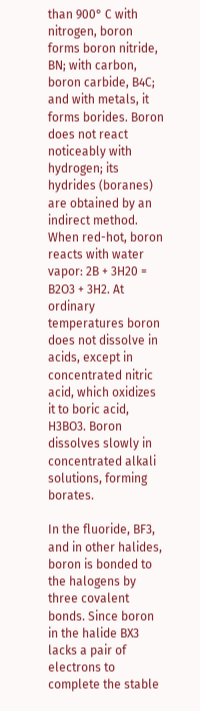than 900° C with nitrogen, boron forms boron nitride, BN; with carbon, boron carbide, B4C; and with metals, it forms borides. Boron does not react noticeably with hydrogen; its hydrides (boranes) are obtained by an indirect method. When red-hot, boron reacts with water vapor: 2B + 3H20 = B2O3 + 3H2. At ordinary temperatures boron does not dissolve in acids, except in concentrated nitric acid, which oxidizes it to boric acid, H3BO3. Boron dissolves slowly in concentrated alkali solutions, forming borates.

In the fluoride, BF3, and in other halides, boron is bonded to the halogens by three covalent bonds. Since boron in the halide BX3 lacks a pair of electrons to complete the stable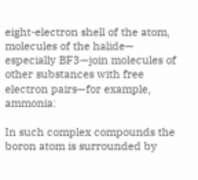eight-electron shell of the atom, molecules of the halide— especially BF3—join molecules of other substances with free electron pairs—for example, ammonia:

In such complex compounds the boron atom is surrounded by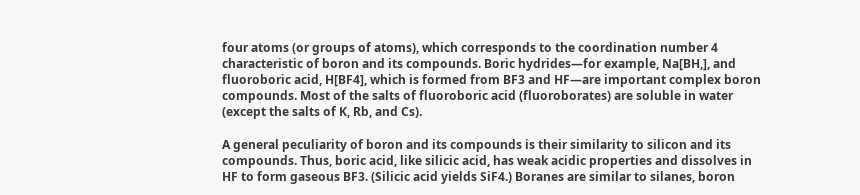four atoms (or groups of atoms), which corresponds to the coordination number 4 characteristic of boron and its compounds. Boric hydrides—for example, Na[BH,], and fluoroboric acid, H[BF4], which is formed from BF3 and HF—are important complex boron compounds. Most of the salts of fluoroboric acid (fluoroborates) are soluble in water (except the salts of K, Rb, and Cs).

A general peculiarity of boron and its compounds is their similarity to silicon and its compounds. Thus, boric acid, like silicic acid, has weak acidic properties and dissolves in HF to form gaseous BF3. (Silicic acid yields SiF4.) Boranes are similar to silanes, boron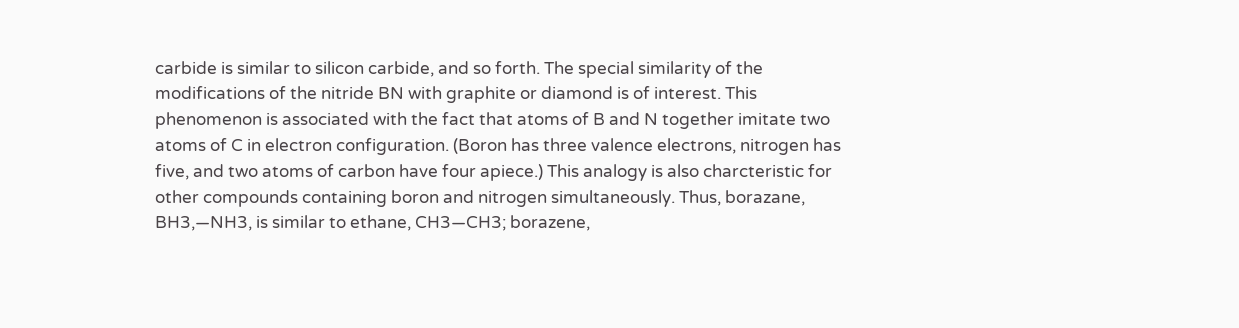carbide is similar to silicon carbide, and so forth. The special similarity of the modifications of the nitride BN with graphite or diamond is of interest. This phenomenon is associated with the fact that atoms of B and N together imitate two atoms of C in electron configuration. (Boron has three valence electrons, nitrogen has five, and two atoms of carbon have four apiece.) This analogy is also charcteristic for other compounds containing boron and nitrogen simultaneously. Thus, borazane, BH3,—NH3, is similar to ethane, CH3—CH3; borazene,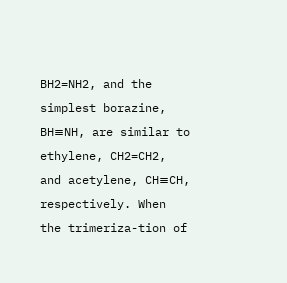BH2=NH2, and the simplest borazine, BH≡NH, are similar to ethylene, CH2=CH2, and acetylene, CH≡CH, respectively. When the trimeriza-tion of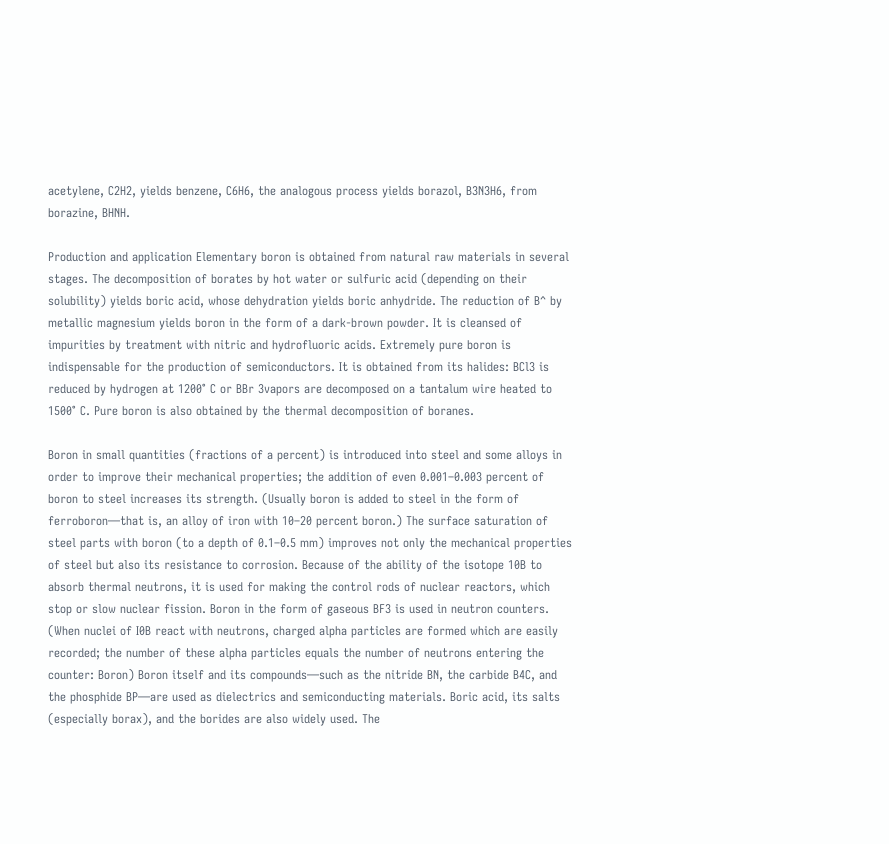acetylene, C2H2, yields benzene, C6H6, the analogous process yields borazol, B3N3H6, from borazine, BHNH.

Production and application Elementary boron is obtained from natural raw materials in several stages. The decomposition of borates by hot water or sulfuric acid (depending on their solubility) yields boric acid, whose dehydration yields boric anhydride. The reduction of B^ by metallic magnesium yields boron in the form of a dark-brown powder. It is cleansed of impurities by treatment with nitric and hydrofluoric acids. Extremely pure boron is indispensable for the production of semiconductors. It is obtained from its halides: BCl3 is reduced by hydrogen at 1200° C or BBr 3vapors are decomposed on a tantalum wire heated to 1500° C. Pure boron is also obtained by the thermal decomposition of boranes.

Boron in small quantities (fractions of a percent) is introduced into steel and some alloys in order to improve their mechanical properties; the addition of even 0.001–0.003 percent of boron to steel increases its strength. (Usually boron is added to steel in the form of ferroboron—that is, an alloy of iron with 10–20 percent boron.) The surface saturation of steel parts with boron (to a depth of 0.1–0.5 mm) improves not only the mechanical properties of steel but also its resistance to corrosion. Because of the ability of the isotope 10B to absorb thermal neutrons, it is used for making the control rods of nuclear reactors, which stop or slow nuclear fission. Boron in the form of gaseous BF3 is used in neutron counters. (When nuclei of I0B react with neutrons, charged alpha particles are formed which are easily recorded; the number of these alpha particles equals the number of neutrons entering the counter: Boron) Boron itself and its compounds—such as the nitride BN, the carbide B4C, and the phosphide BP—are used as dielectrics and semiconducting materials. Boric acid, its salts (especially borax), and the borides are also widely used. The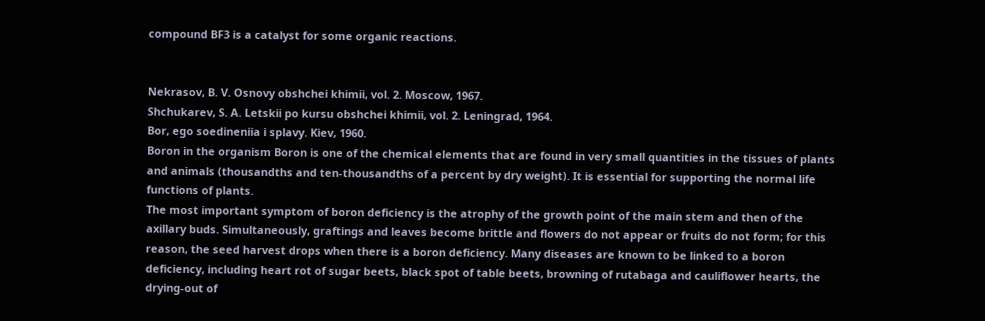compound BF3 is a catalyst for some organic reactions.


Nekrasov, B. V. Osnovy obshchei khimii, vol. 2. Moscow, 1967.
Shchukarev, S. A. Letskii po kursu obshchei khimii, vol. 2. Leningrad, 1964.
Bor, ego soedineniia i splavy. Kiev, 1960.
Boron in the organism Boron is one of the chemical elements that are found in very small quantities in the tissues of plants and animals (thousandths and ten-thousandths of a percent by dry weight). It is essential for supporting the normal life functions of plants.
The most important symptom of boron deficiency is the atrophy of the growth point of the main stem and then of the axillary buds. Simultaneously, graftings and leaves become brittle and flowers do not appear or fruits do not form; for this reason, the seed harvest drops when there is a boron deficiency. Many diseases are known to be linked to a boron deficiency, including heart rot of sugar beets, black spot of table beets, browning of rutabaga and cauliflower hearts, the drying-out of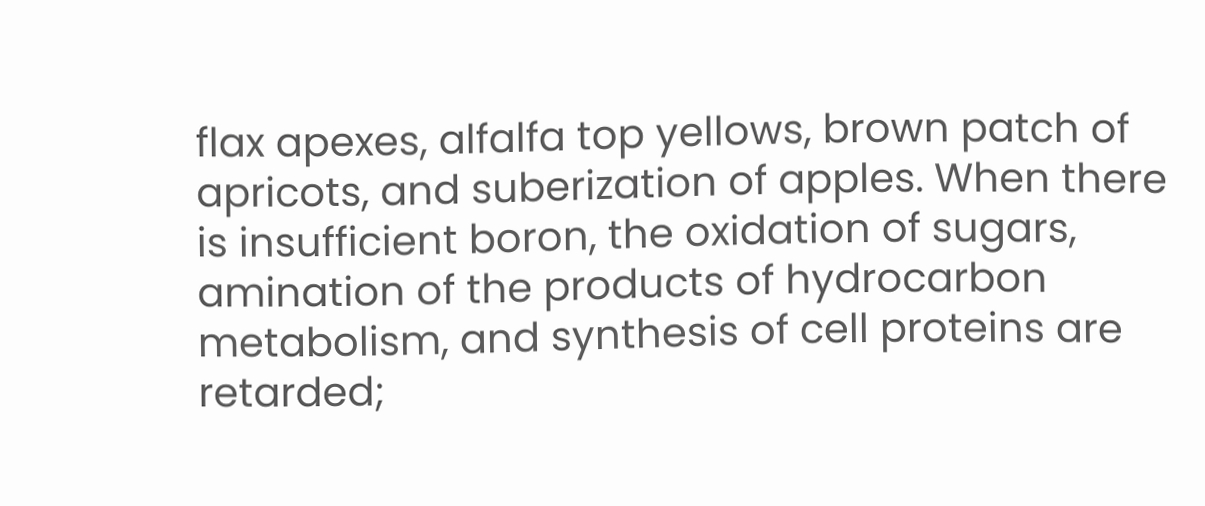flax apexes, alfalfa top yellows, brown patch of apricots, and suberization of apples. When there is insufficient boron, the oxidation of sugars, amination of the products of hydrocarbon metabolism, and synthesis of cell proteins are retarded;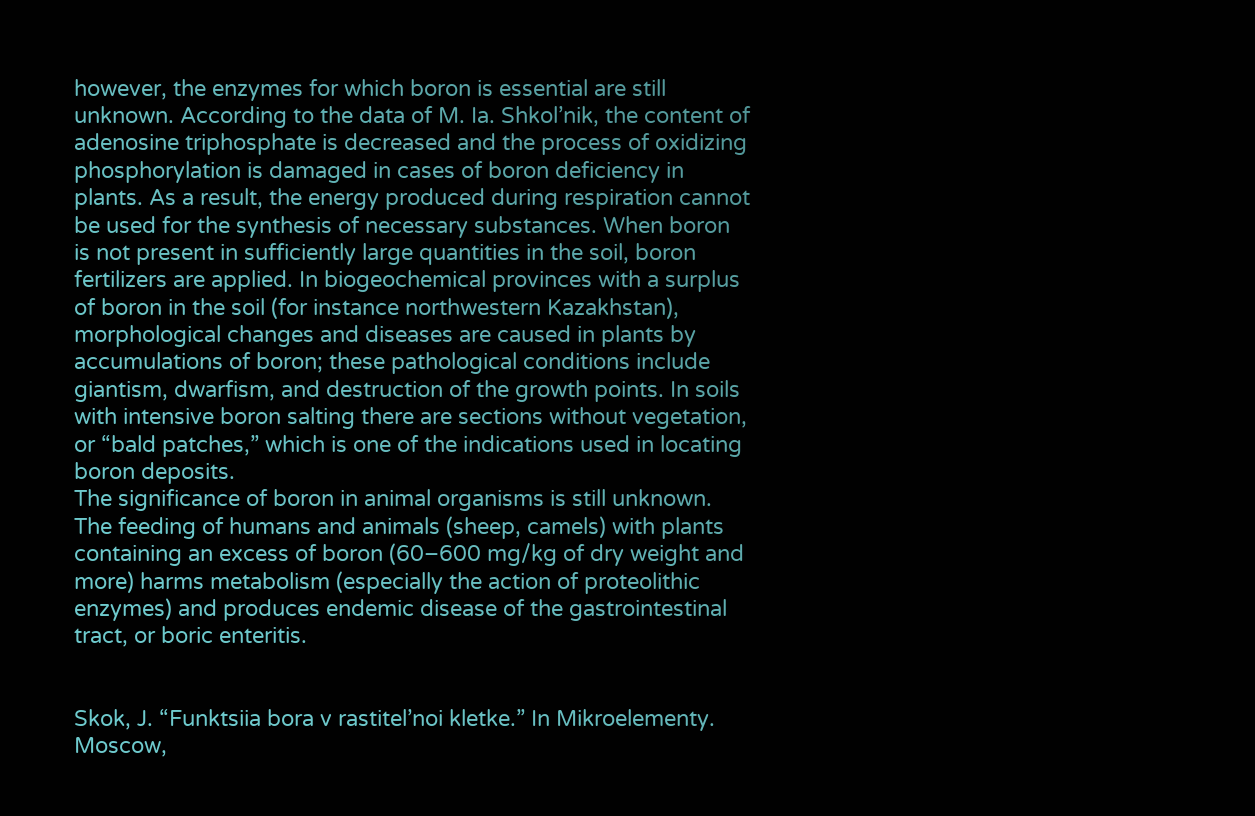however, the enzymes for which boron is essential are still unknown. According to the data of M. Ia. Shkol’nik, the content of adenosine triphosphate is decreased and the process of oxidizing phosphorylation is damaged in cases of boron deficiency in plants. As a result, the energy produced during respiration cannot be used for the synthesis of necessary substances. When boron is not present in sufficiently large quantities in the soil, boron fertilizers are applied. In biogeochemical provinces with a surplus of boron in the soil (for instance northwestern Kazakhstan), morphological changes and diseases are caused in plants by accumulations of boron; these pathological conditions include giantism, dwarfism, and destruction of the growth points. In soils with intensive boron salting there are sections without vegetation, or “bald patches,” which is one of the indications used in locating boron deposits.
The significance of boron in animal organisms is still unknown. The feeding of humans and animals (sheep, camels) with plants containing an excess of boron (60–600 mg/kg of dry weight and more) harms metabolism (especially the action of proteolithic enzymes) and produces endemic disease of the gastrointestinal tract, or boric enteritis.


Skok, J. “Funktsiia bora v rastitel’noi kletke.” In Mikroelementy. Moscow,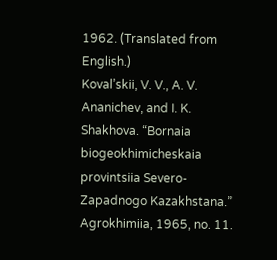1962. (Translated from English.)
Koval’skii, V. V., A. V. Ananichev, and I. K. Shakhova. “Bornaia biogeokhimicheskaia provintsiia Severo-Zapadnogo Kazakhstana.” Agrokhimiia, 1965, no. 11.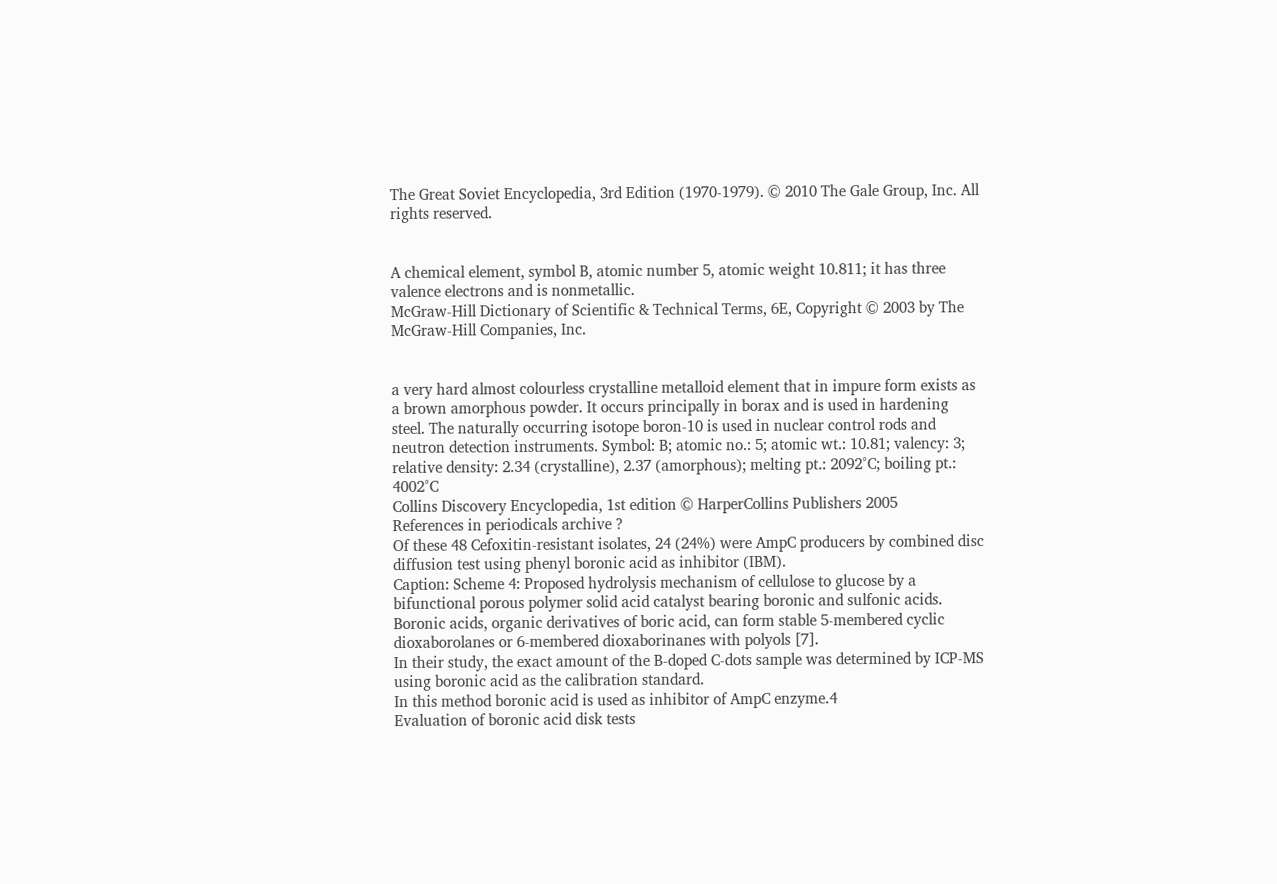The Great Soviet Encyclopedia, 3rd Edition (1970-1979). © 2010 The Gale Group, Inc. All rights reserved.


A chemical element, symbol B, atomic number 5, atomic weight 10.811; it has three valence electrons and is nonmetallic.
McGraw-Hill Dictionary of Scientific & Technical Terms, 6E, Copyright © 2003 by The McGraw-Hill Companies, Inc.


a very hard almost colourless crystalline metalloid element that in impure form exists as a brown amorphous powder. It occurs principally in borax and is used in hardening steel. The naturally occurring isotope boron-10 is used in nuclear control rods and neutron detection instruments. Symbol: B; atomic no.: 5; atomic wt.: 10.81; valency: 3; relative density: 2.34 (crystalline), 2.37 (amorphous); melting pt.: 2092°C; boiling pt.: 4002°C
Collins Discovery Encyclopedia, 1st edition © HarperCollins Publishers 2005
References in periodicals archive ?
Of these 48 Cefoxitin-resistant isolates, 24 (24%) were AmpC producers by combined disc diffusion test using phenyl boronic acid as inhibitor (IBM).
Caption: Scheme 4: Proposed hydrolysis mechanism of cellulose to glucose by a bifunctional porous polymer solid acid catalyst bearing boronic and sulfonic acids.
Boronic acids, organic derivatives of boric acid, can form stable 5-membered cyclic dioxaborolanes or 6-membered dioxaborinanes with polyols [7].
In their study, the exact amount of the B-doped C-dots sample was determined by ICP-MS using boronic acid as the calibration standard.
In this method boronic acid is used as inhibitor of AmpC enzyme.4
Evaluation of boronic acid disk tests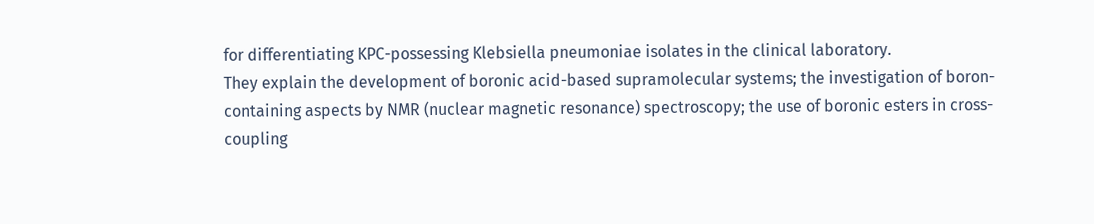for differentiating KPC-possessing Klebsiella pneumoniae isolates in the clinical laboratory.
They explain the development of boronic acid-based supramolecular systems; the investigation of boron-containing aspects by NMR (nuclear magnetic resonance) spectroscopy; the use of boronic esters in cross-coupling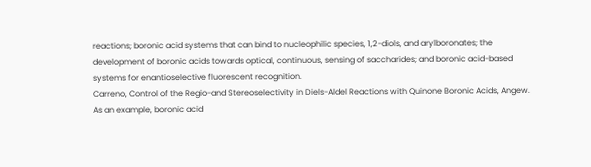reactions; boronic acid systems that can bind to nucleophilic species, 1,2-diols, and arylboronates; the development of boronic acids towards optical, continuous, sensing of saccharides; and boronic acid-based systems for enantioselective fluorescent recognition.
Carreno, Control of the Regio-and Stereoselectivity in Diels-Aldel Reactions with Quinone Boronic Acids, Angew.
As an example, boronic acid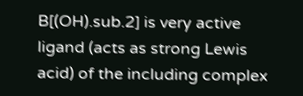B[(OH).sub.2] is very active ligand (acts as strong Lewis acid) of the including complex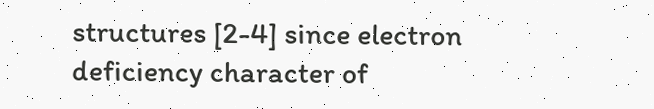structures [2-4] since electron deficiency character of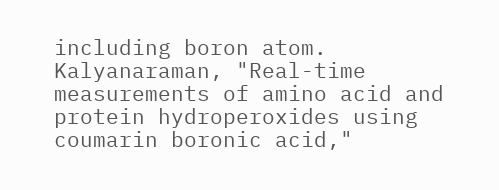including boron atom.
Kalyanaraman, "Real-time measurements of amino acid and protein hydroperoxides using coumarin boronic acid,"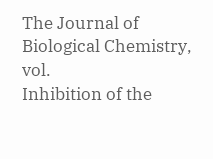The Journal of Biological Chemistry, vol.
Inhibition of the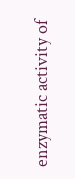enzymatic activity of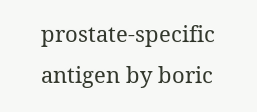prostate-specific antigen by boric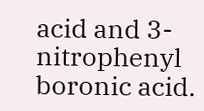acid and 3-nitrophenyl boronic acid.